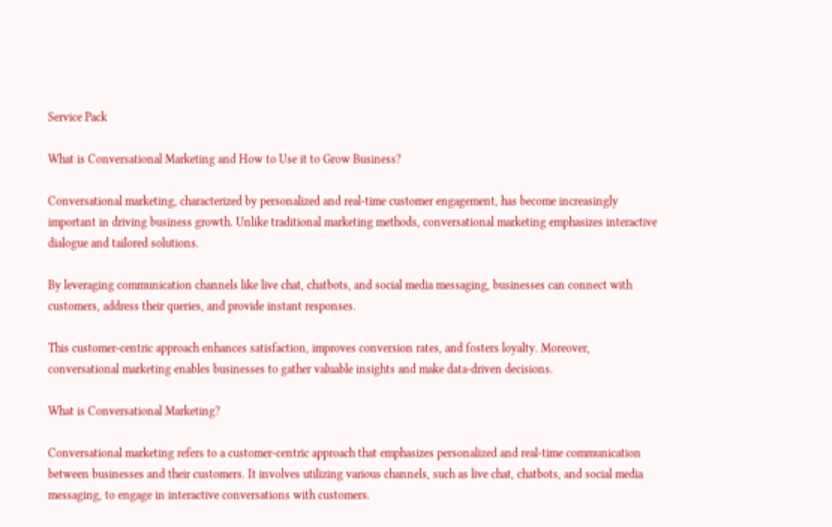Service Pack

What is Conversational Marketing and How to Use it to Grow Business?

Conversational marketing, characterized by personalized and real-time customer engagement, has become increasingly important in driving business growth. Unlike traditional marketing methods, conversational marketing emphasizes interactive dialogue and tailored solutions.

By leveraging communication channels like live chat, chatbots, and social media messaging, businesses can connect with customers, address their queries, and provide instant responses.

This customer-centric approach enhances satisfaction, improves conversion rates, and fosters loyalty. Moreover, conversational marketing enables businesses to gather valuable insights and make data-driven decisions.

What is Conversational Marketing?

Conversational marketing refers to a customer-centric approach that emphasizes personalized and real-time communication between businesses and their customers. It involves utilizing various channels, such as live chat, chatbots, and social media messaging, to engage in interactive conversations with customers.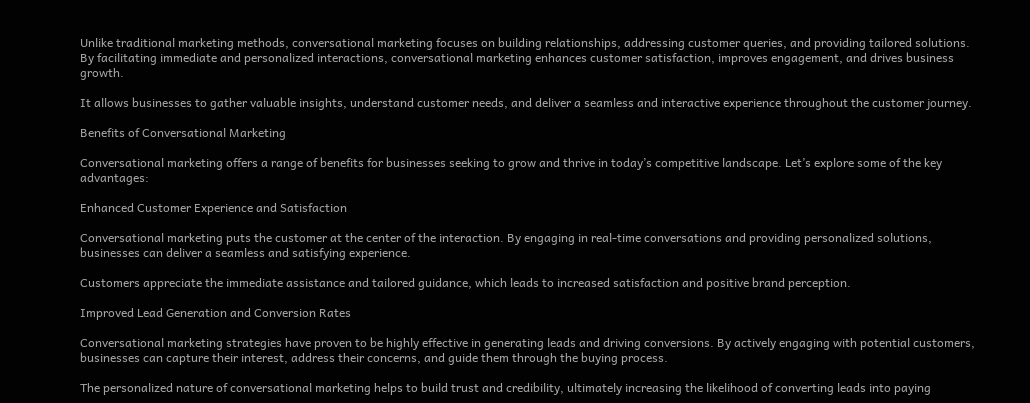Unlike traditional marketing methods, conversational marketing focuses on building relationships, addressing customer queries, and providing tailored solutions. By facilitating immediate and personalized interactions, conversational marketing enhances customer satisfaction, improves engagement, and drives business growth.

It allows businesses to gather valuable insights, understand customer needs, and deliver a seamless and interactive experience throughout the customer journey.

Benefits of Conversational Marketing

Conversational marketing offers a range of benefits for businesses seeking to grow and thrive in today’s competitive landscape. Let’s explore some of the key advantages:

Enhanced Customer Experience and Satisfaction

Conversational marketing puts the customer at the center of the interaction. By engaging in real-time conversations and providing personalized solutions, businesses can deliver a seamless and satisfying experience.

Customers appreciate the immediate assistance and tailored guidance, which leads to increased satisfaction and positive brand perception.

Improved Lead Generation and Conversion Rates

Conversational marketing strategies have proven to be highly effective in generating leads and driving conversions. By actively engaging with potential customers, businesses can capture their interest, address their concerns, and guide them through the buying process.

The personalized nature of conversational marketing helps to build trust and credibility, ultimately increasing the likelihood of converting leads into paying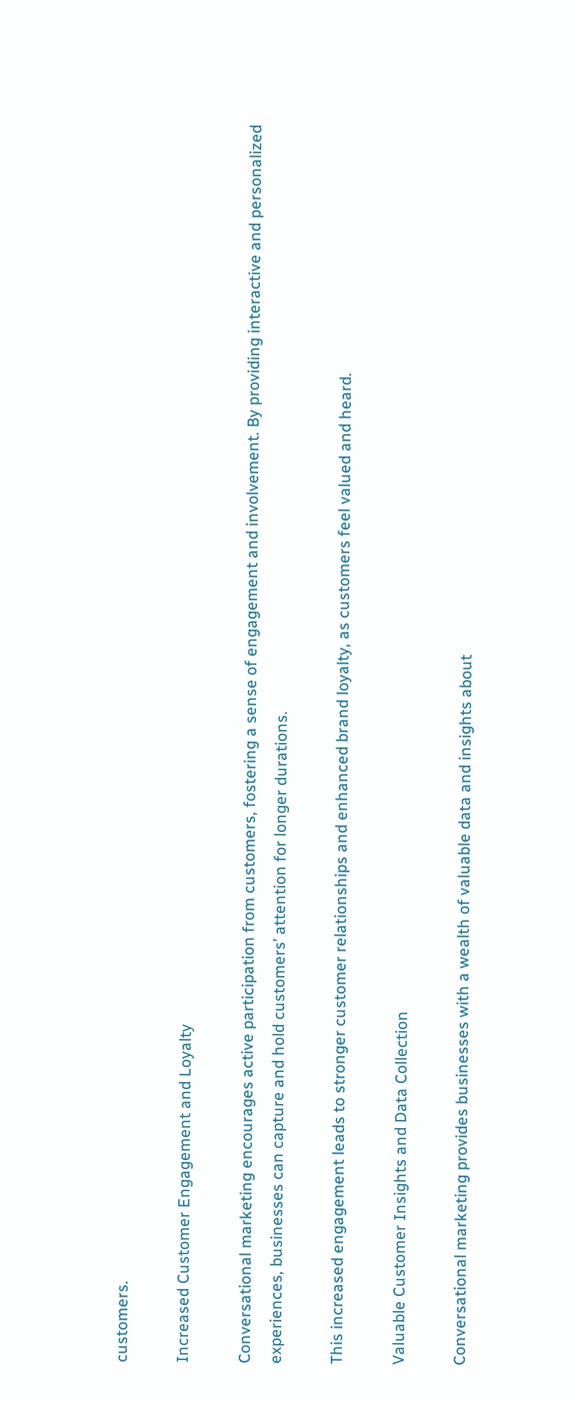customers.

Increased Customer Engagement and Loyalty

Conversational marketing encourages active participation from customers, fostering a sense of engagement and involvement. By providing interactive and personalized experiences, businesses can capture and hold customers’ attention for longer durations.

This increased engagement leads to stronger customer relationships and enhanced brand loyalty, as customers feel valued and heard.

Valuable Customer Insights and Data Collection

Conversational marketing provides businesses with a wealth of valuable data and insights about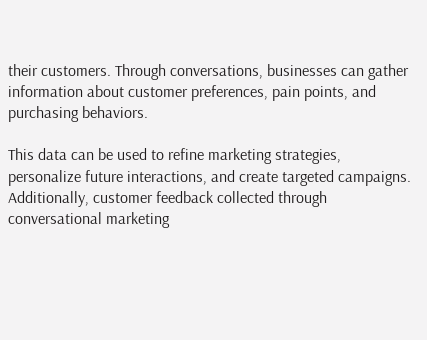their customers. Through conversations, businesses can gather information about customer preferences, pain points, and purchasing behaviors.

This data can be used to refine marketing strategies, personalize future interactions, and create targeted campaigns. Additionally, customer feedback collected through conversational marketing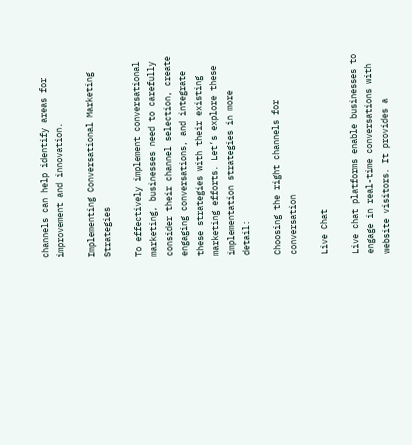channels can help identify areas for improvement and innovation.

Implementing Conversational Marketing Strategies

To effectively implement conversational marketing, businesses need to carefully consider their channel selection, create engaging conversations, and integrate these strategies with their existing marketing efforts. Let’s explore these implementation strategies in more detail:

Choosing the right channels for conversation

Live Chat

Live chat platforms enable businesses to engage in real-time conversations with website visitors. It provides a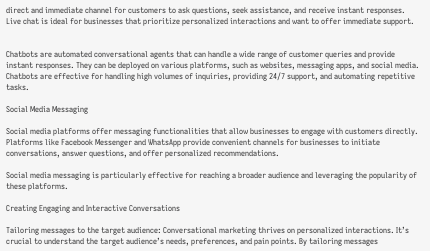direct and immediate channel for customers to ask questions, seek assistance, and receive instant responses. Live chat is ideal for businesses that prioritize personalized interactions and want to offer immediate support.


Chatbots are automated conversational agents that can handle a wide range of customer queries and provide instant responses. They can be deployed on various platforms, such as websites, messaging apps, and social media. Chatbots are effective for handling high volumes of inquiries, providing 24/7 support, and automating repetitive tasks.

Social Media Messaging

Social media platforms offer messaging functionalities that allow businesses to engage with customers directly. Platforms like Facebook Messenger and WhatsApp provide convenient channels for businesses to initiate conversations, answer questions, and offer personalized recommendations.

Social media messaging is particularly effective for reaching a broader audience and leveraging the popularity of these platforms.

Creating Engaging and Interactive Conversations

Tailoring messages to the target audience: Conversational marketing thrives on personalized interactions. It’s crucial to understand the target audience’s needs, preferences, and pain points. By tailoring messages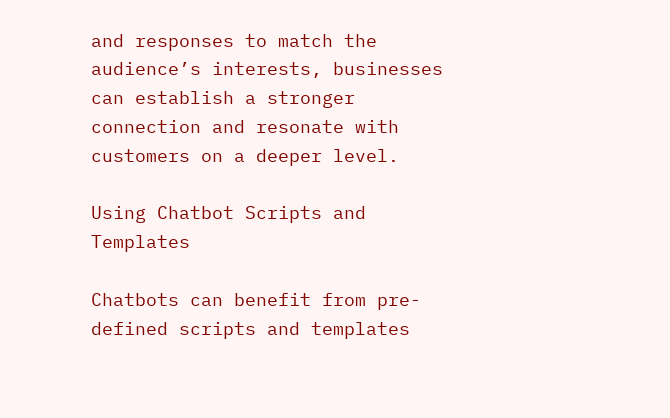and responses to match the audience’s interests, businesses can establish a stronger connection and resonate with customers on a deeper level.

Using Chatbot Scripts and Templates

Chatbots can benefit from pre-defined scripts and templates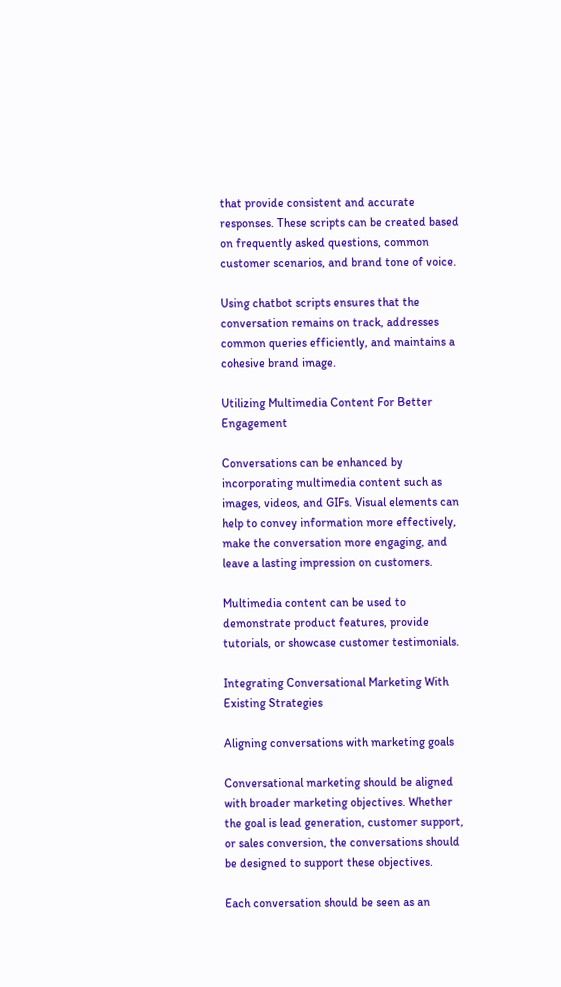that provide consistent and accurate responses. These scripts can be created based on frequently asked questions, common customer scenarios, and brand tone of voice.

Using chatbot scripts ensures that the conversation remains on track, addresses common queries efficiently, and maintains a cohesive brand image.

Utilizing Multimedia Content For Better Engagement

Conversations can be enhanced by incorporating multimedia content such as images, videos, and GIFs. Visual elements can help to convey information more effectively, make the conversation more engaging, and leave a lasting impression on customers.

Multimedia content can be used to demonstrate product features, provide tutorials, or showcase customer testimonials.

Integrating Conversational Marketing With Existing Strategies

Aligning conversations with marketing goals

Conversational marketing should be aligned with broader marketing objectives. Whether the goal is lead generation, customer support, or sales conversion, the conversations should be designed to support these objectives.

Each conversation should be seen as an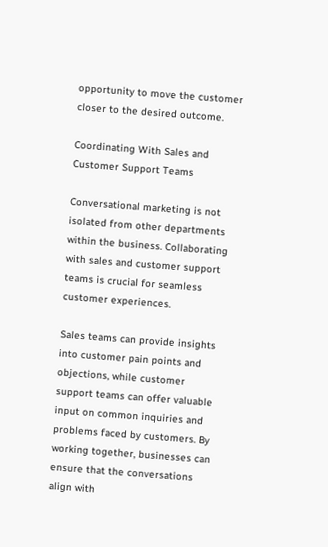opportunity to move the customer closer to the desired outcome.

Coordinating With Sales and Customer Support Teams

Conversational marketing is not isolated from other departments within the business. Collaborating with sales and customer support teams is crucial for seamless customer experiences.

Sales teams can provide insights into customer pain points and objections, while customer support teams can offer valuable input on common inquiries and problems faced by customers. By working together, businesses can ensure that the conversations align with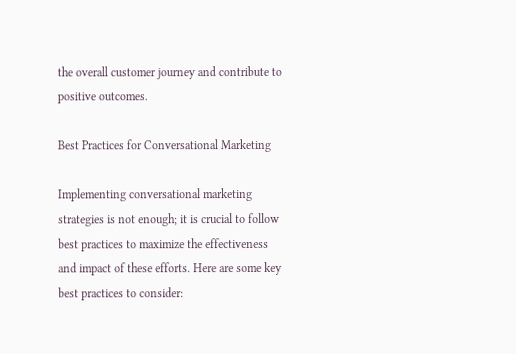the overall customer journey and contribute to positive outcomes.

Best Practices for Conversational Marketing

Implementing conversational marketing strategies is not enough; it is crucial to follow best practices to maximize the effectiveness and impact of these efforts. Here are some key best practices to consider: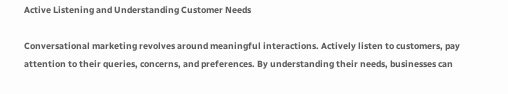Active Listening and Understanding Customer Needs

Conversational marketing revolves around meaningful interactions. Actively listen to customers, pay attention to their queries, concerns, and preferences. By understanding their needs, businesses can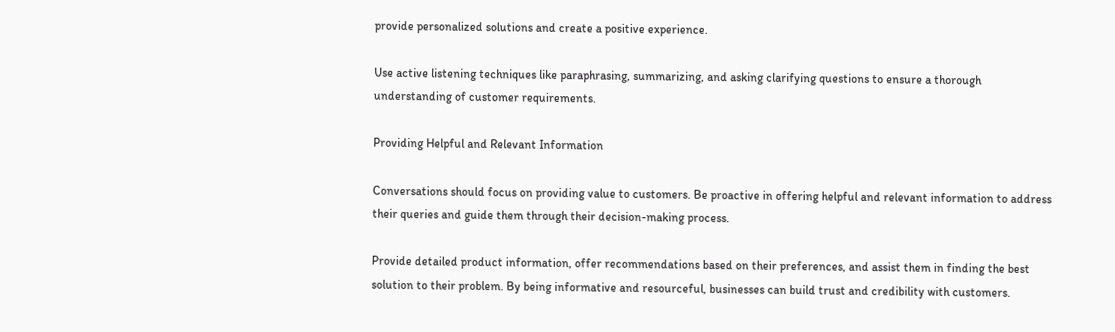provide personalized solutions and create a positive experience.

Use active listening techniques like paraphrasing, summarizing, and asking clarifying questions to ensure a thorough understanding of customer requirements.

Providing Helpful and Relevant Information

Conversations should focus on providing value to customers. Be proactive in offering helpful and relevant information to address their queries and guide them through their decision-making process.

Provide detailed product information, offer recommendations based on their preferences, and assist them in finding the best solution to their problem. By being informative and resourceful, businesses can build trust and credibility with customers.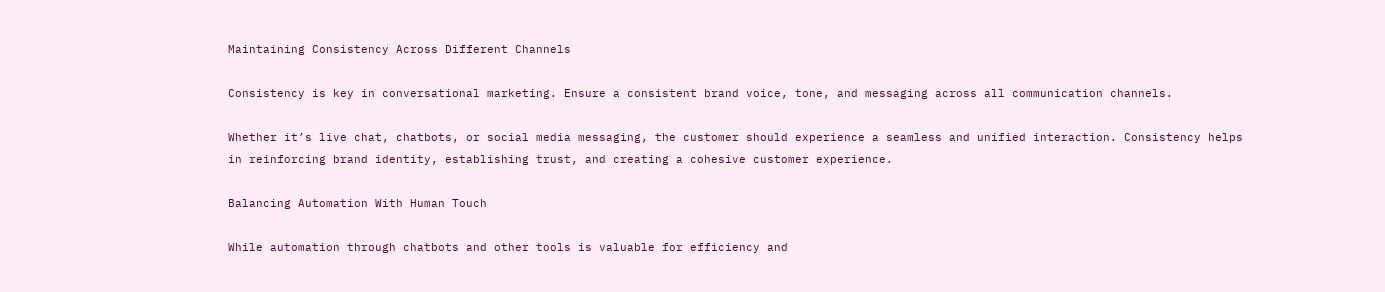Maintaining Consistency Across Different Channels

Consistency is key in conversational marketing. Ensure a consistent brand voice, tone, and messaging across all communication channels.

Whether it’s live chat, chatbots, or social media messaging, the customer should experience a seamless and unified interaction. Consistency helps in reinforcing brand identity, establishing trust, and creating a cohesive customer experience.

Balancing Automation With Human Touch

While automation through chatbots and other tools is valuable for efficiency and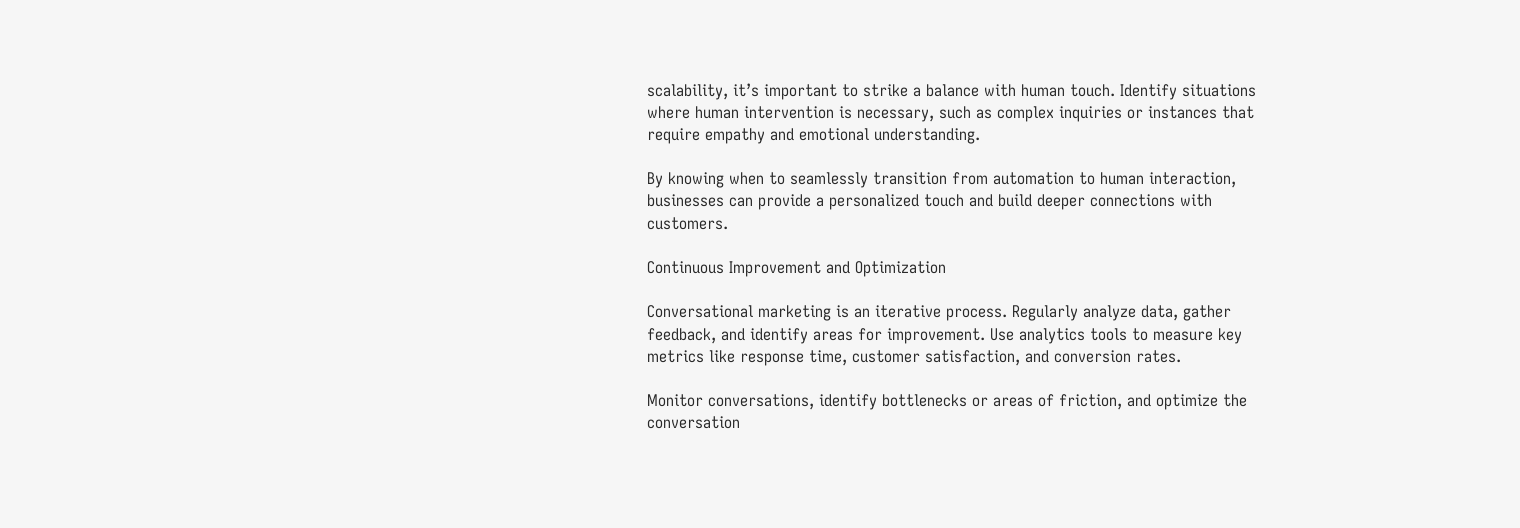scalability, it’s important to strike a balance with human touch. Identify situations where human intervention is necessary, such as complex inquiries or instances that require empathy and emotional understanding.

By knowing when to seamlessly transition from automation to human interaction, businesses can provide a personalized touch and build deeper connections with customers.

Continuous Improvement and Optimization

Conversational marketing is an iterative process. Regularly analyze data, gather feedback, and identify areas for improvement. Use analytics tools to measure key metrics like response time, customer satisfaction, and conversion rates.

Monitor conversations, identify bottlenecks or areas of friction, and optimize the conversation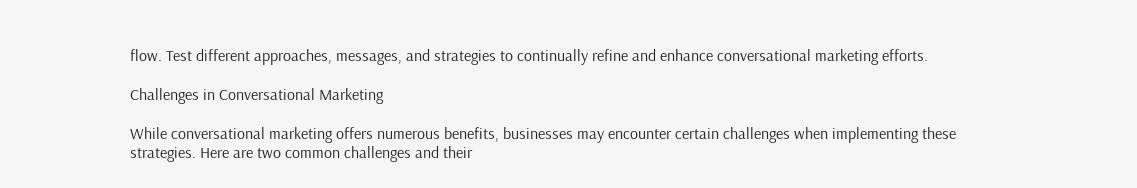flow. Test different approaches, messages, and strategies to continually refine and enhance conversational marketing efforts.

Challenges in Conversational Marketing

While conversational marketing offers numerous benefits, businesses may encounter certain challenges when implementing these strategies. Here are two common challenges and their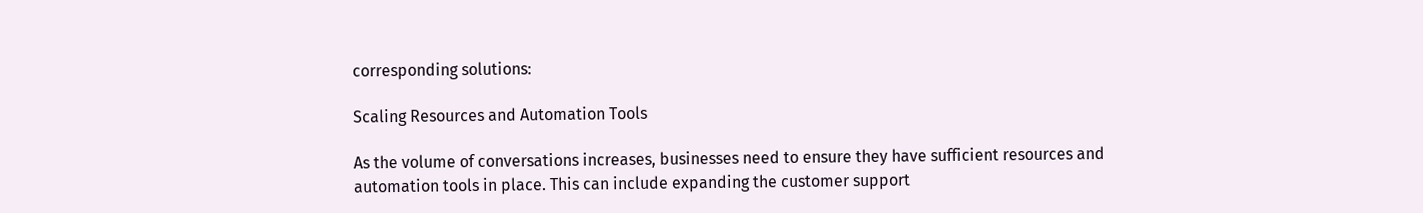corresponding solutions:

Scaling Resources and Automation Tools

As the volume of conversations increases, businesses need to ensure they have sufficient resources and automation tools in place. This can include expanding the customer support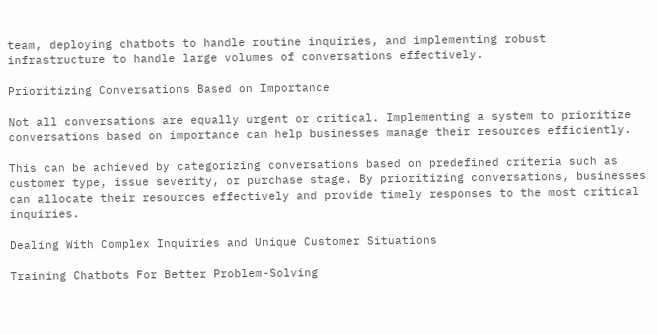team, deploying chatbots to handle routine inquiries, and implementing robust infrastructure to handle large volumes of conversations effectively.

Prioritizing Conversations Based on Importance

Not all conversations are equally urgent or critical. Implementing a system to prioritize conversations based on importance can help businesses manage their resources efficiently.

This can be achieved by categorizing conversations based on predefined criteria such as customer type, issue severity, or purchase stage. By prioritizing conversations, businesses can allocate their resources effectively and provide timely responses to the most critical inquiries.

Dealing With Complex Inquiries and Unique Customer Situations

Training Chatbots For Better Problem-Solving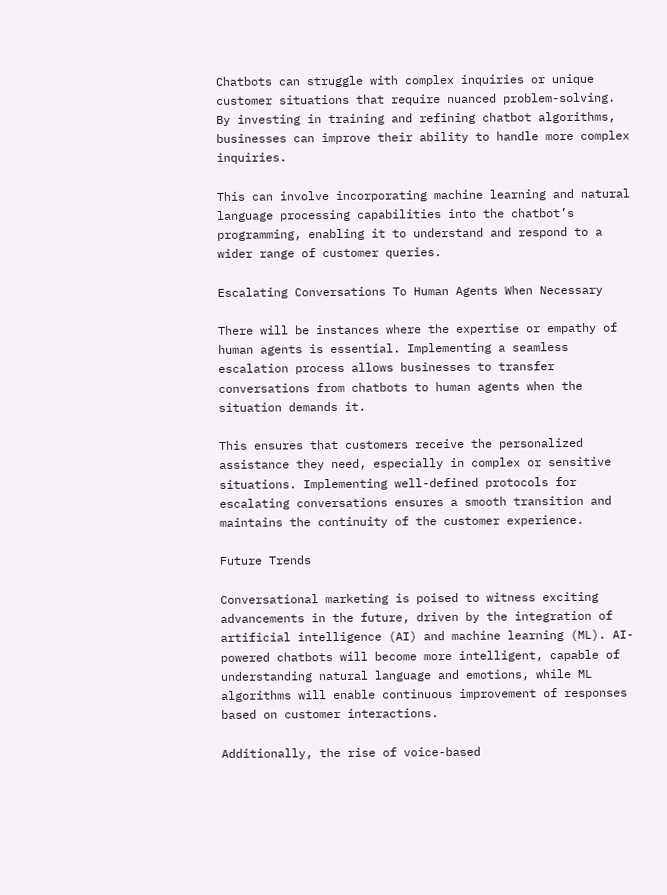Chatbots can struggle with complex inquiries or unique customer situations that require nuanced problem-solving. By investing in training and refining chatbot algorithms, businesses can improve their ability to handle more complex inquiries.

This can involve incorporating machine learning and natural language processing capabilities into the chatbot’s programming, enabling it to understand and respond to a wider range of customer queries.

Escalating Conversations To Human Agents When Necessary

There will be instances where the expertise or empathy of human agents is essential. Implementing a seamless escalation process allows businesses to transfer conversations from chatbots to human agents when the situation demands it.

This ensures that customers receive the personalized assistance they need, especially in complex or sensitive situations. Implementing well-defined protocols for escalating conversations ensures a smooth transition and maintains the continuity of the customer experience.

Future Trends

Conversational marketing is poised to witness exciting advancements in the future, driven by the integration of artificial intelligence (AI) and machine learning (ML). AI-powered chatbots will become more intelligent, capable of understanding natural language and emotions, while ML algorithms will enable continuous improvement of responses based on customer interactions.

Additionally, the rise of voice-based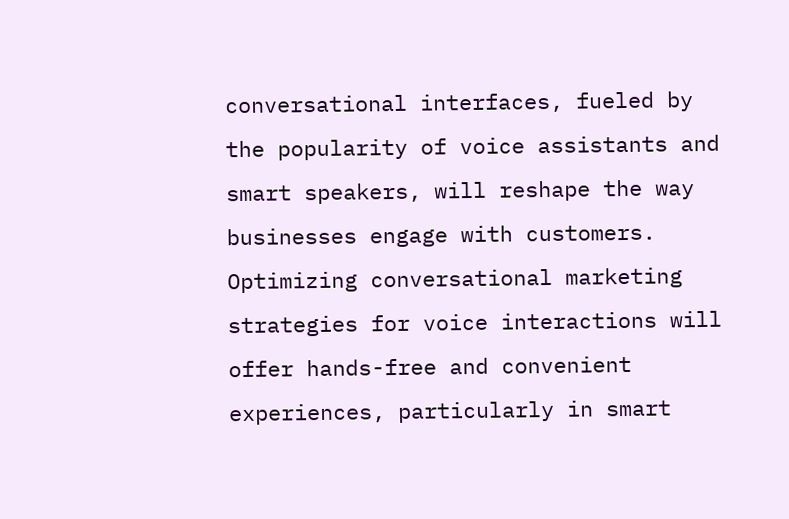conversational interfaces, fueled by the popularity of voice assistants and smart speakers, will reshape the way businesses engage with customers. Optimizing conversational marketing strategies for voice interactions will offer hands-free and convenient experiences, particularly in smart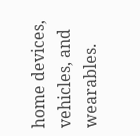home devices, vehicles, and wearables.